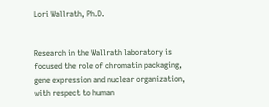Lori Wallrath, Ph.D.


Research in the Wallrath laboratory is focused the role of chromatin packaging, gene expression and nuclear organization, with respect to human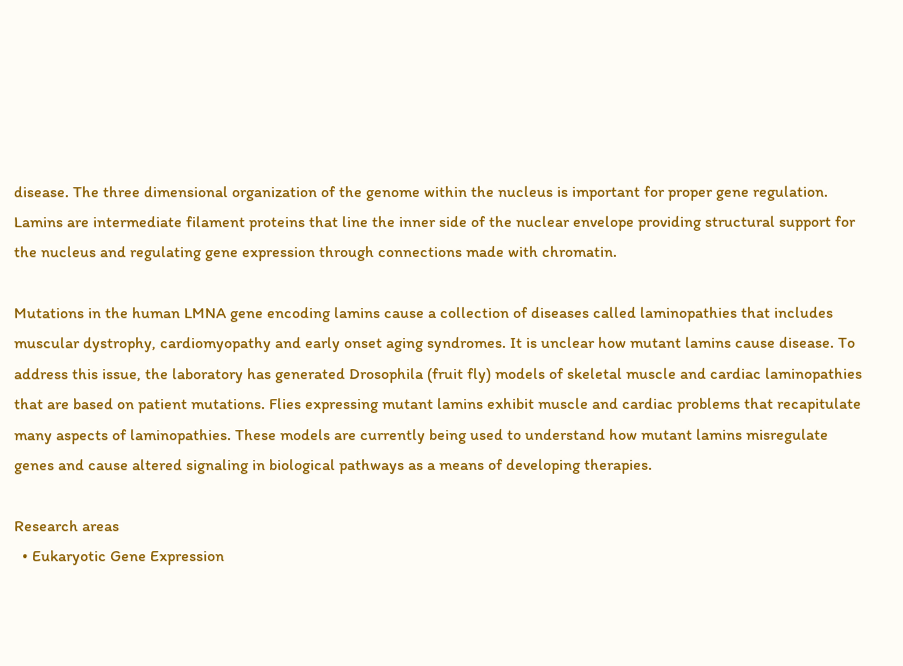disease. The three dimensional organization of the genome within the nucleus is important for proper gene regulation. Lamins are intermediate filament proteins that line the inner side of the nuclear envelope providing structural support for the nucleus and regulating gene expression through connections made with chromatin.

Mutations in the human LMNA gene encoding lamins cause a collection of diseases called laminopathies that includes muscular dystrophy, cardiomyopathy and early onset aging syndromes. It is unclear how mutant lamins cause disease. To address this issue, the laboratory has generated Drosophila (fruit fly) models of skeletal muscle and cardiac laminopathies that are based on patient mutations. Flies expressing mutant lamins exhibit muscle and cardiac problems that recapitulate many aspects of laminopathies. These models are currently being used to understand how mutant lamins misregulate genes and cause altered signaling in biological pathways as a means of developing therapies.

Research areas
  • Eukaryotic Gene Expression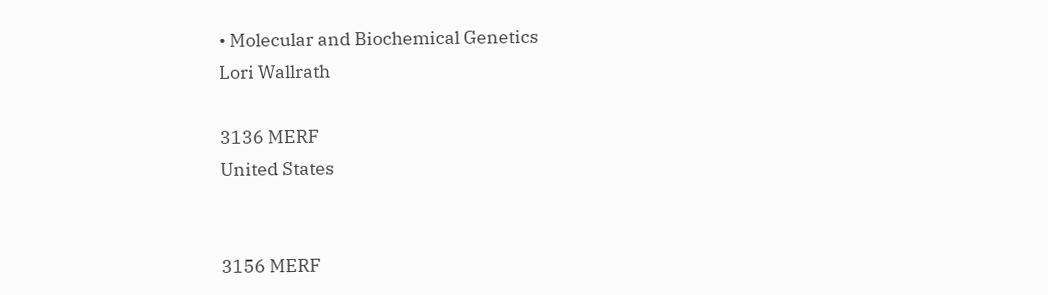• Molecular and Biochemical Genetics
Lori Wallrath

3136 MERF
United States


3156 MERF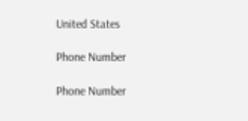United States

Phone Number

Phone Number